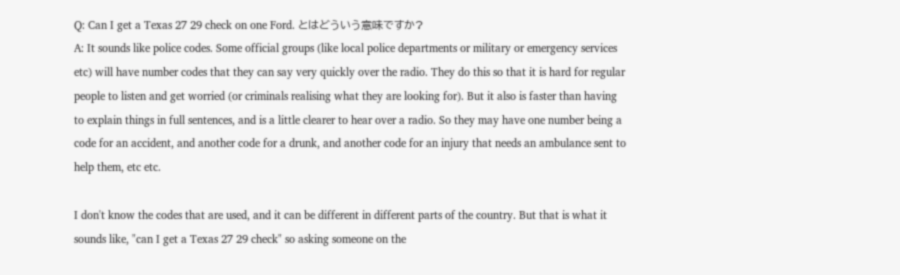Q: Can I get a Texas 27 29 check on one Ford. とはどういう意味ですか?
A: It sounds like police codes. Some official groups (like local police departments or military or emergency services etc) will have number codes that they can say very quickly over the radio. They do this so that it is hard for regular people to listen and get worried (or criminals realising what they are looking for). But it also is faster than having to explain things in full sentences, and is a little clearer to hear over a radio. So they may have one number being a code for an accident, and another code for a drunk, and another code for an injury that needs an ambulance sent to help them, etc etc.

I don't know the codes that are used, and it can be different in different parts of the country. But that is what it sounds like, "can I get a Texas 27 29 check" so asking someone on the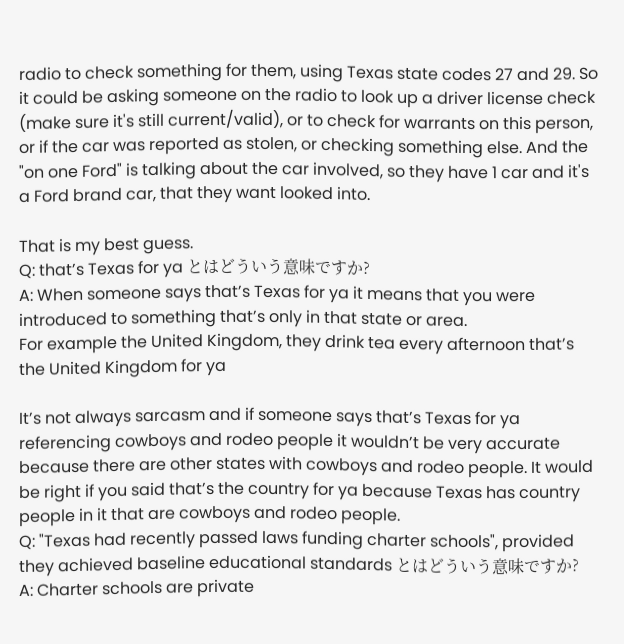radio to check something for them, using Texas state codes 27 and 29. So it could be asking someone on the radio to look up a driver license check (make sure it's still current/valid), or to check for warrants on this person, or if the car was reported as stolen, or checking something else. And the "on one Ford" is talking about the car involved, so they have 1 car and it's a Ford brand car, that they want looked into.

That is my best guess.
Q: that’s Texas for ya とはどういう意味ですか?
A: When someone says that’s Texas for ya it means that you were introduced to something that’s only in that state or area.
For example the United Kingdom, they drink tea every afternoon that’s the United Kingdom for ya

It’s not always sarcasm and if someone says that’s Texas for ya referencing cowboys and rodeo people it wouldn’t be very accurate because there are other states with cowboys and rodeo people. It would be right if you said that’s the country for ya because Texas has country people in it that are cowboys and rodeo people.
Q: "Texas had recently passed laws funding charter schools", provided they achieved baseline educational standards とはどういう意味ですか?
A: Charter schools are private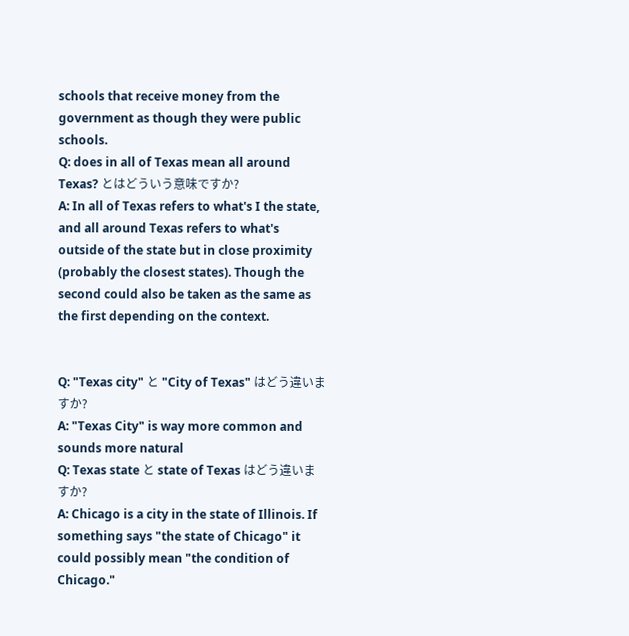schools that receive money from the government as though they were public schools.
Q: does in all of Texas mean all around Texas? とはどういう意味ですか?
A: In all of Texas refers to what's I the state, and all around Texas refers to what's outside of the state but in close proximity (probably the closest states). Though the second could also be taken as the same as the first depending on the context.


Q: "Texas city" と "City of Texas" はどう違いますか?
A: "Texas City" is way more common and sounds more natural
Q: Texas state と state of Texas はどう違いますか?
A: Chicago is a city in the state of Illinois. If something says "the state of Chicago" it could possibly mean "the condition of Chicago."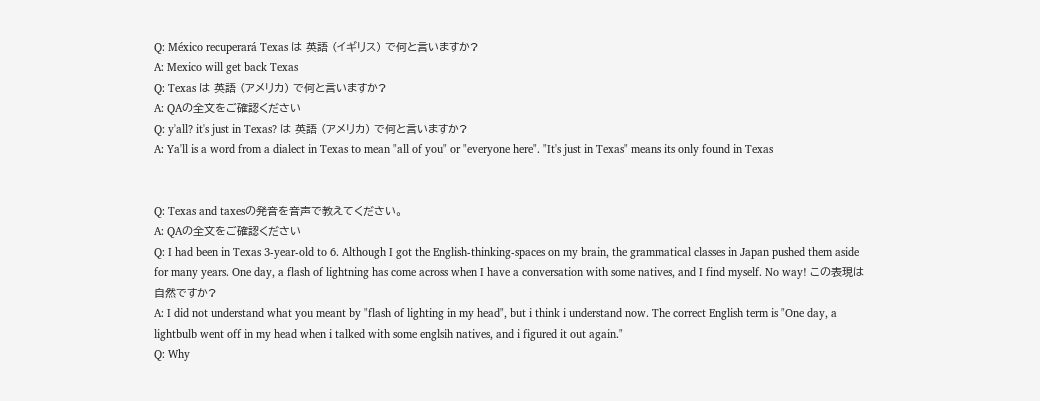Q: México recuperará Texas は 英語 (イギリス) で何と言いますか?
A: Mexico will get back Texas
Q: Texas は 英語 (アメリカ) で何と言いますか?
A: QAの全文をご確認ください
Q: y'all? it's just in Texas? は 英語 (アメリカ) で何と言いますか?
A: Ya'll is a word from a dialect in Texas to mean "all of you" or "everyone here". "It's just in Texas" means its only found in Texas


Q: Texas and taxesの発音を音声で教えてください。
A: QAの全文をご確認ください
Q: I had been in Texas 3-year-old to 6. Although I got the English-thinking-spaces on my brain, the grammatical classes in Japan pushed them aside for many years. One day, a flash of lightning has come across when I have a conversation with some natives, and I find myself. No way! この表現は自然ですか?
A: I did not understand what you meant by "flash of lighting in my head", but i think i understand now. The correct English term is "One day, a lightbulb went off in my head when i talked with some englsih natives, and i figured it out again."
Q: Why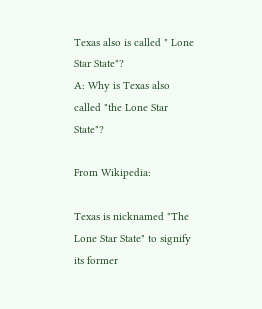Texas also is called " Lone Star State"?
A: Why is Texas also called "the Lone Star State"?

From Wikipedia:

Texas is nicknamed "The Lone Star State" to signify its former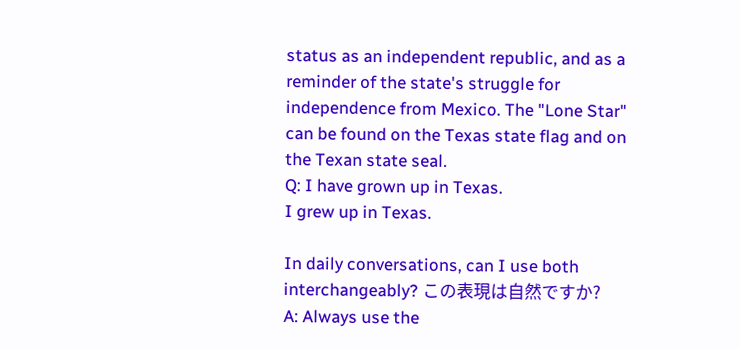status as an independent republic, and as a reminder of the state's struggle for independence from Mexico. The "Lone Star" can be found on the Texas state flag and on the Texan state seal.
Q: I have grown up in Texas.
I grew up in Texas.

In daily conversations, can I use both interchangeably? この表現は自然ですか?
A: Always use the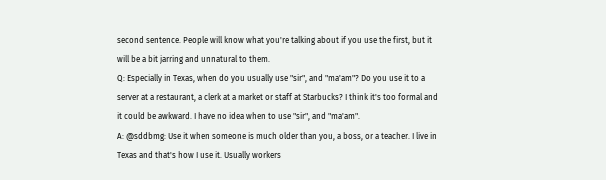second sentence. People will know what you're talking about if you use the first, but it will be a bit jarring and unnatural to them.
Q: Especially in Texas, when do you usually use "sir", and "ma'am"? Do you use it to a server at a restaurant, a clerk at a market or staff at Starbucks? I think it's too formal and it could be awkward. I have no idea when to use "sir", and "ma'am".
A: @sddbmg: Use it when someone is much older than you, a boss, or a teacher. I live in Texas and that's how I use it. Usually workers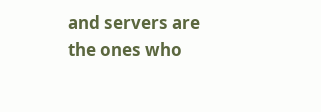and servers are the ones who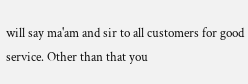will say ma'am and sir to all customers for good service. Other than that you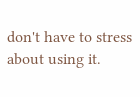don't have to stress about using it.